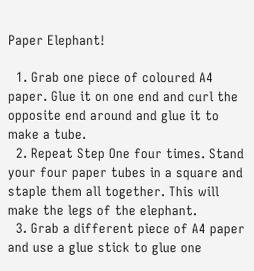Paper Elephant!

  1. Grab one piece of coloured A4 paper. Glue it on one end and curl the opposite end around and glue it to make a tube.
  2. Repeat Step One four times. Stand your four paper tubes in a square and staple them all together. This will make the legs of the elephant.
  3. Grab a different piece of A4 paper and use a glue stick to glue one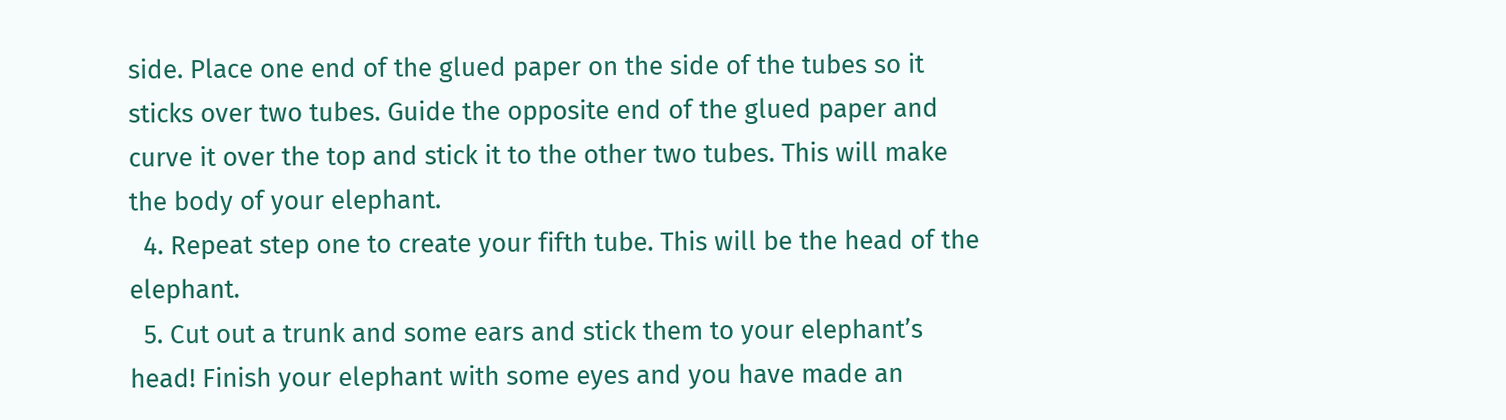side. Place one end of the glued paper on the side of the tubes so it sticks over two tubes. Guide the opposite end of the glued paper and curve it over the top and stick it to the other two tubes. This will make the body of your elephant.
  4. Repeat step one to create your fifth tube. This will be the head of the elephant.
  5. Cut out a trunk and some ears and stick them to your elephant’s head! Finish your elephant with some eyes and you have made an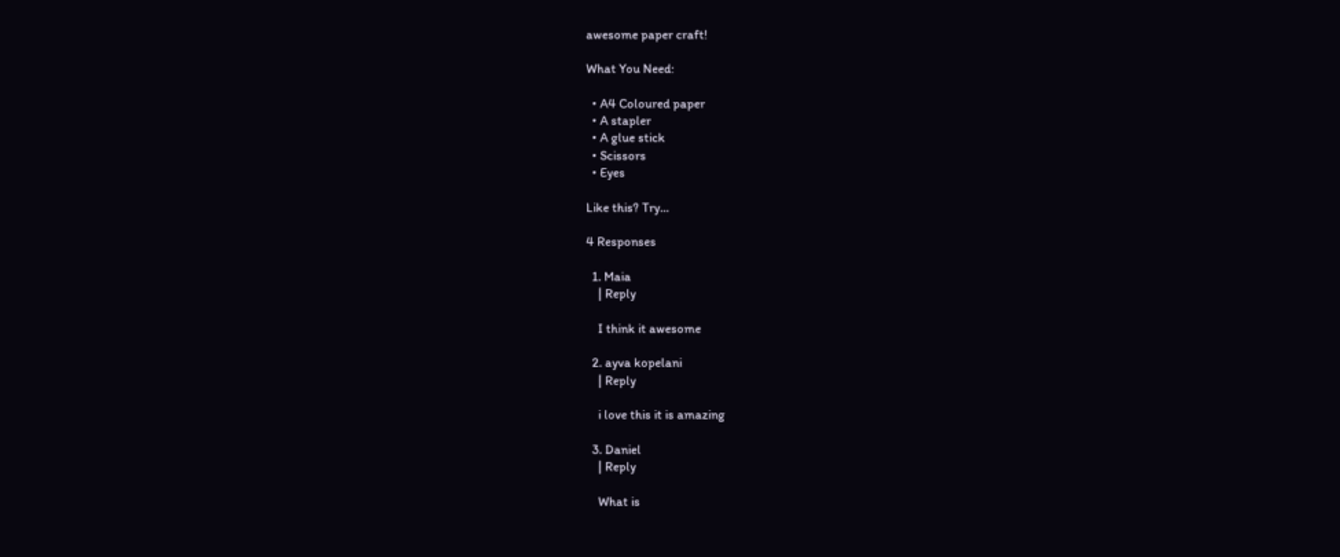awesome paper craft!

What You Need:

  • A4 Coloured paper
  • A stapler
  • A glue stick
  • Scissors
  • Eyes

Like this? Try...

4 Responses

  1. Maia
    | Reply

    I think it awesome

  2. ayva kopelani
    | Reply

    i love this it is amazing

  3. Daniel
    | Reply

    What is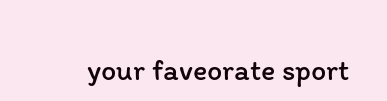your faveorate sport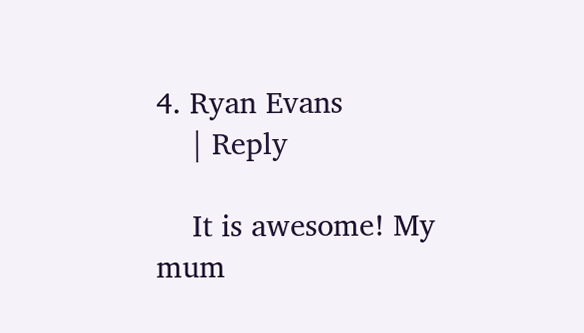4. Ryan Evans
    | Reply

    It is awesome! My mum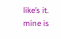like’s it. mine is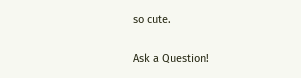so cute.

Ask a Question!